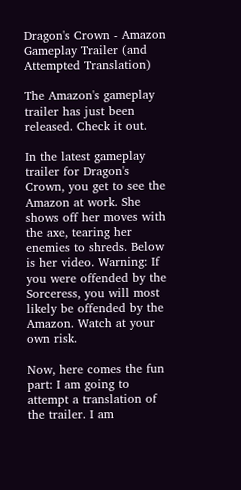Dragon's Crown - Amazon Gameplay Trailer (and Attempted Translation)

The Amazon's gameplay trailer has just been released. Check it out.

In the latest gameplay trailer for Dragon's Crown, you get to see the Amazon at work. She shows off her moves with the axe, tearing her enemies to shreds. Below is her video. Warning: If you were offended by the Sorceress, you will most likely be offended by the Amazon. Watch at your own risk.

Now, here comes the fun part: I am going to attempt a translation of the trailer. I am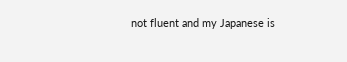not fluent and my Japanese is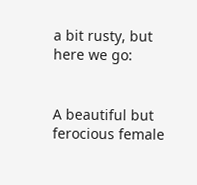a bit rusty, but here we go:


A beautiful but ferocious female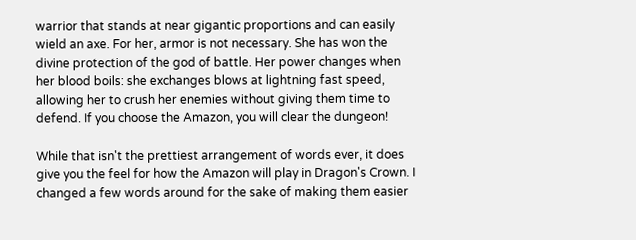warrior that stands at near gigantic proportions and can easily wield an axe. For her, armor is not necessary. She has won the divine protection of the god of battle. Her power changes when her blood boils: she exchanges blows at lightning fast speed, allowing her to crush her enemies without giving them time to defend. If you choose the Amazon, you will clear the dungeon!

While that isn't the prettiest arrangement of words ever, it does give you the feel for how the Amazon will play in Dragon's Crown. I changed a few words around for the sake of making them easier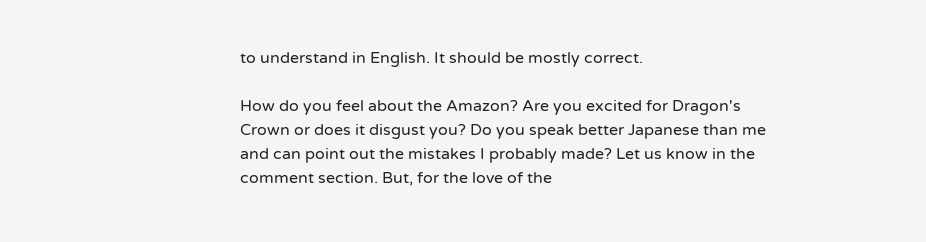to understand in English. It should be mostly correct.

How do you feel about the Amazon? Are you excited for Dragon's Crown or does it disgust you? Do you speak better Japanese than me and can point out the mistakes I probably made? Let us know in the comment section. But, for the love of the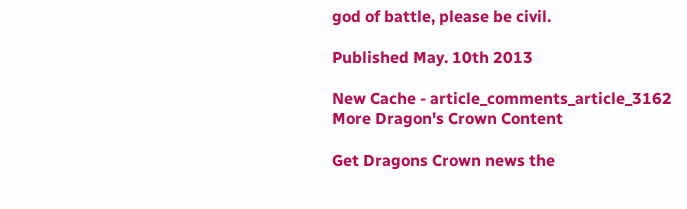god of battle, please be civil.

Published May. 10th 2013

New Cache - article_comments_article_3162
More Dragon's Crown Content

Get Dragons Crown news the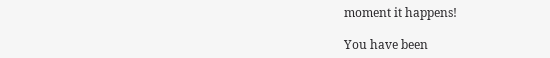moment it happens!

You have been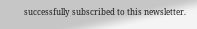successfully subscribed to this newsletter.